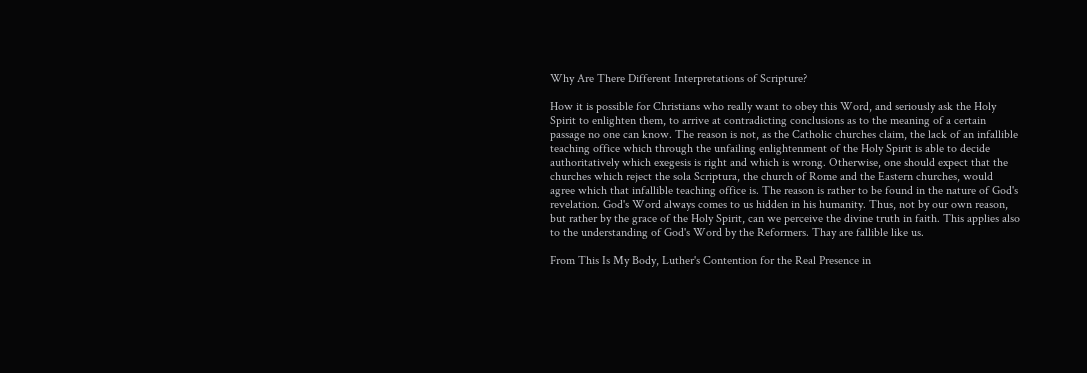Why Are There Different Interpretations of Scripture?

How it is possible for Christians who really want to obey this Word, and seriously ask the Holy Spirit to enlighten them, to arrive at contradicting conclusions as to the meaning of a certain passage no one can know. The reason is not, as the Catholic churches claim, the lack of an infallible teaching office which through the unfailing enlightenment of the Holy Spirit is able to decide authoritatively which exegesis is right and which is wrong. Otherwise, one should expect that the churches which reject the sola Scriptura, the church of Rome and the Eastern churches, would agree which that infallible teaching office is. The reason is rather to be found in the nature of God's revelation. God's Word always comes to us hidden in his humanity. Thus, not by our own reason, but rather by the grace of the Holy Spirit, can we perceive the divine truth in faith. This applies also to the understanding of God's Word by the Reformers. Thay are fallible like us.

From This Is My Body, Luther's Contention for the Real Presence in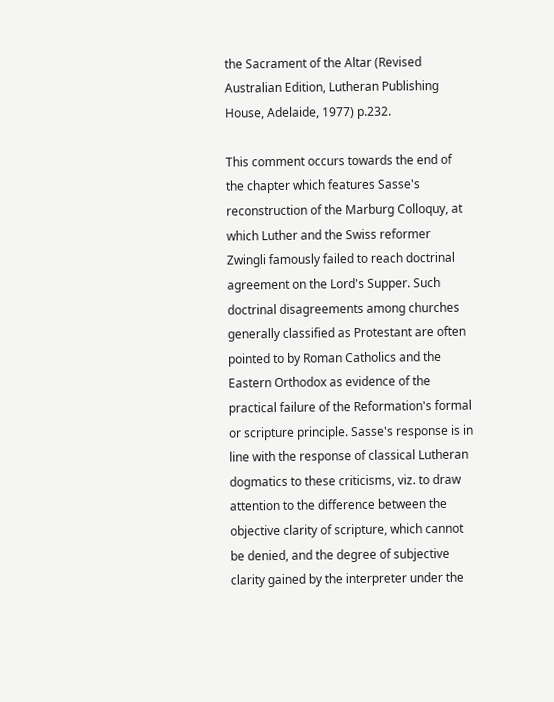the Sacrament of the Altar (Revised Australian Edition, Lutheran Publishing House, Adelaide, 1977) p.232.

This comment occurs towards the end of the chapter which features Sasse's reconstruction of the Marburg Colloquy, at which Luther and the Swiss reformer Zwingli famously failed to reach doctrinal agreement on the Lord's Supper. Such doctrinal disagreements among churches generally classified as Protestant are often pointed to by Roman Catholics and the Eastern Orthodox as evidence of the practical failure of the Reformation's formal or scripture principle. Sasse's response is in line with the response of classical Lutheran dogmatics to these criticisms, viz. to draw attention to the difference between the objective clarity of scripture, which cannot be denied, and the degree of subjective clarity gained by the interpreter under the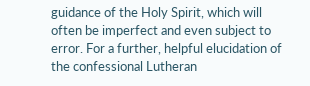guidance of the Holy Spirit, which will often be imperfect and even subject to error. For a further, helpful elucidation of the confessional Lutheran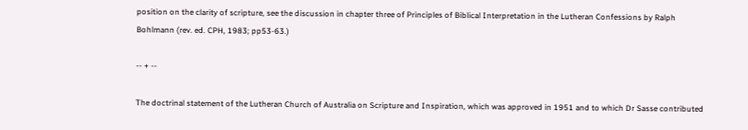position on the clarity of scripture, see the discussion in chapter three of Principles of Biblical Interpretation in the Lutheran Confessions by Ralph Bohlmann (rev. ed. CPH, 1983; pp53-63.)

-- + --

The doctrinal statement of the Lutheran Church of Australia on Scripture and Inspiration, which was approved in 1951 and to which Dr Sasse contributed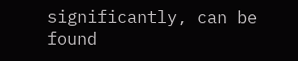significantly, can be found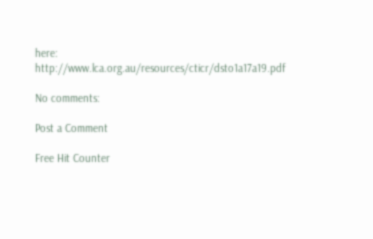here: http://www.lca.org.au/resources/cticr/dsto1a17a19.pdf

No comments:

Post a Comment

Free Hit Counter